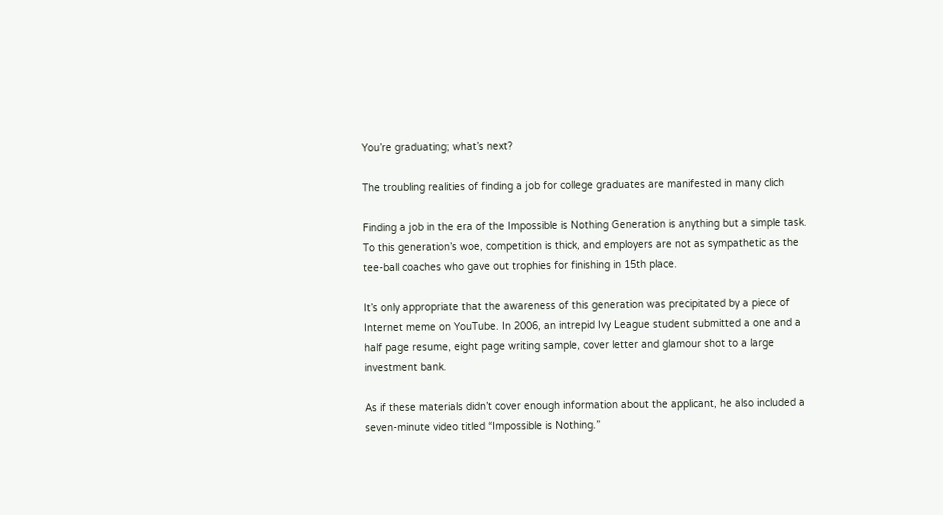You’re graduating; what’s next?

The troubling realities of finding a job for college graduates are manifested in many clich

Finding a job in the era of the Impossible is Nothing Generation is anything but a simple task. To this generation’s woe, competition is thick, and employers are not as sympathetic as the tee-ball coaches who gave out trophies for finishing in 15th place.

It’s only appropriate that the awareness of this generation was precipitated by a piece of Internet meme on YouTube. In 2006, an intrepid Ivy League student submitted a one and a half page resume, eight page writing sample, cover letter and glamour shot to a large investment bank.

As if these materials didn’t cover enough information about the applicant, he also included a seven-minute video titled “Impossible is Nothing.”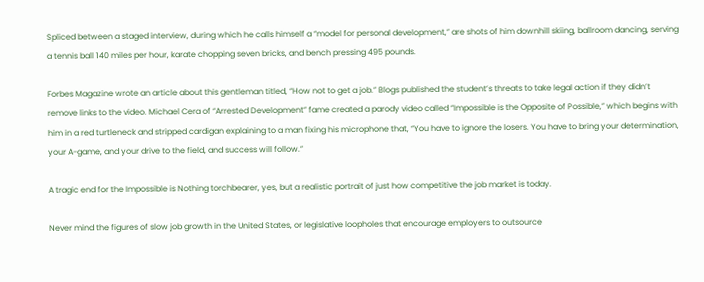Spliced between a staged interview, during which he calls himself a “model for personal development,” are shots of him downhill skiing, ballroom dancing, serving a tennis ball 140 miles per hour, karate chopping seven bricks, and bench pressing 495 pounds.

Forbes Magazine wrote an article about this gentleman titled, “How not to get a job.” Blogs published the student’s threats to take legal action if they didn’t remove links to the video. Michael Cera of “Arrested Development” fame created a parody video called “Impossible is the Opposite of Possible,” which begins with him in a red turtleneck and stripped cardigan explaining to a man fixing his microphone that, “You have to ignore the losers. You have to bring your determination, your A-game, and your drive to the field, and success will follow.”

A tragic end for the Impossible is Nothing torchbearer, yes, but a realistic portrait of just how competitive the job market is today.

Never mind the figures of slow job growth in the United States, or legislative loopholes that encourage employers to outsource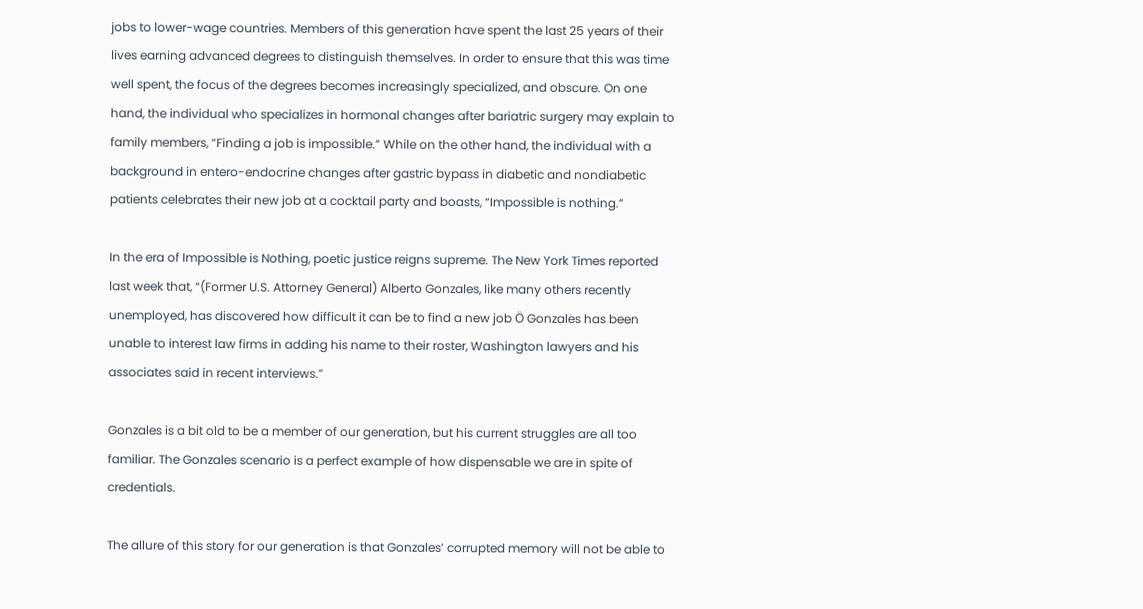jobs to lower-wage countries. Members of this generation have spent the last 25 years of their lives earning advanced degrees to distinguish themselves. In order to ensure that this was time well spent, the focus of the degrees becomes increasingly specialized, and obscure. On one hand, the individual who specializes in hormonal changes after bariatric surgery may explain to family members, “Finding a job is impossible.” While on the other hand, the individual with a background in entero-endocrine changes after gastric bypass in diabetic and nondiabetic patients celebrates their new job at a cocktail party and boasts, “Impossible is nothing.”

In the era of Impossible is Nothing, poetic justice reigns supreme. The New York Times reported last week that, “(Former U.S. Attorney General) Alberto Gonzales, like many others recently unemployed, has discovered how difficult it can be to find a new job Ö Gonzales has been unable to interest law firms in adding his name to their roster, Washington lawyers and his associates said in recent interviews.”

Gonzales is a bit old to be a member of our generation, but his current struggles are all too familiar. The Gonzales scenario is a perfect example of how dispensable we are in spite of credentials.

The allure of this story for our generation is that Gonzales’ corrupted memory will not be able to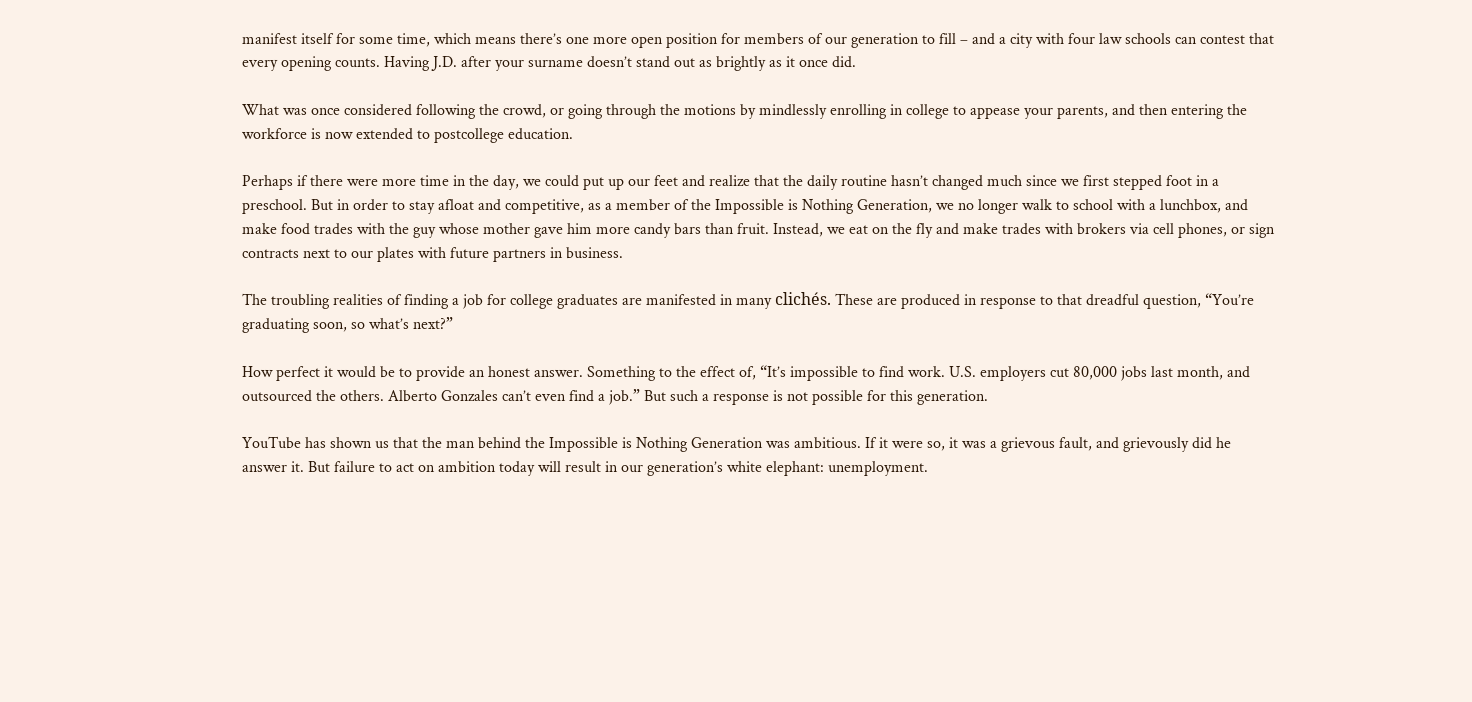manifest itself for some time, which means there’s one more open position for members of our generation to fill – and a city with four law schools can contest that every opening counts. Having J.D. after your surname doesn’t stand out as brightly as it once did.

What was once considered following the crowd, or going through the motions by mindlessly enrolling in college to appease your parents, and then entering the workforce is now extended to postcollege education.

Perhaps if there were more time in the day, we could put up our feet and realize that the daily routine hasn’t changed much since we first stepped foot in a preschool. But in order to stay afloat and competitive, as a member of the Impossible is Nothing Generation, we no longer walk to school with a lunchbox, and make food trades with the guy whose mother gave him more candy bars than fruit. Instead, we eat on the fly and make trades with brokers via cell phones, or sign contracts next to our plates with future partners in business.

The troubling realities of finding a job for college graduates are manifested in many clichés. These are produced in response to that dreadful question, “You’re graduating soon, so what’s next?”

How perfect it would be to provide an honest answer. Something to the effect of, “It’s impossible to find work. U.S. employers cut 80,000 jobs last month, and outsourced the others. Alberto Gonzales can’t even find a job.” But such a response is not possible for this generation.

YouTube has shown us that the man behind the Impossible is Nothing Generation was ambitious. If it were so, it was a grievous fault, and grievously did he answer it. But failure to act on ambition today will result in our generation’s white elephant: unemployment.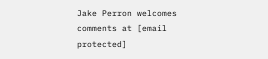Jake Perron welcomes comments at [email protected]